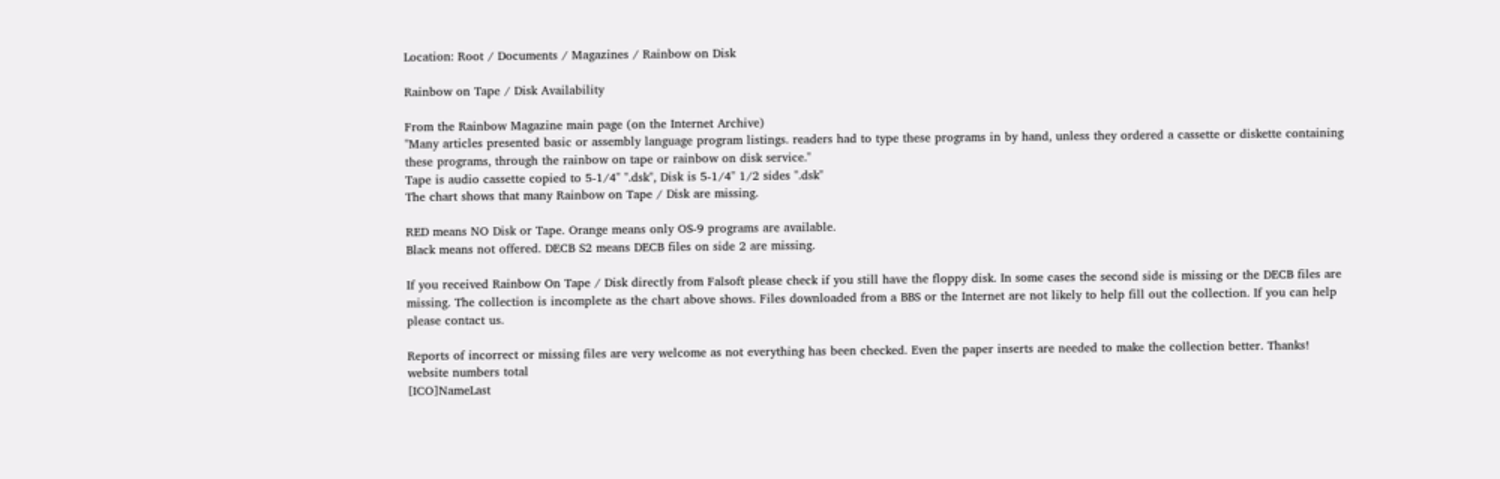Location: Root / Documents / Magazines / Rainbow on Disk

Rainbow on Tape / Disk Availability

From the Rainbow Magazine main page (on the Internet Archive)
"Many articles presented basic or assembly language program listings. readers had to type these programs in by hand, unless they ordered a cassette or diskette containing these programs, through the rainbow on tape or rainbow on disk service."
Tape is audio cassette copied to 5-1/4" ".dsk", Disk is 5-1/4" 1/2 sides ".dsk"
The chart shows that many Rainbow on Tape / Disk are missing.

RED means NO Disk or Tape. Orange means only OS-9 programs are available.
Black means not offered. DECB S2 means DECB files on side 2 are missing.

If you received Rainbow On Tape / Disk directly from Falsoft please check if you still have the floppy disk. In some cases the second side is missing or the DECB files are missing. The collection is incomplete as the chart above shows. Files downloaded from a BBS or the Internet are not likely to help fill out the collection. If you can help please contact us.

Reports of incorrect or missing files are very welcome as not everything has been checked. Even the paper inserts are needed to make the collection better. Thanks!
website numbers total
[ICO]NameLast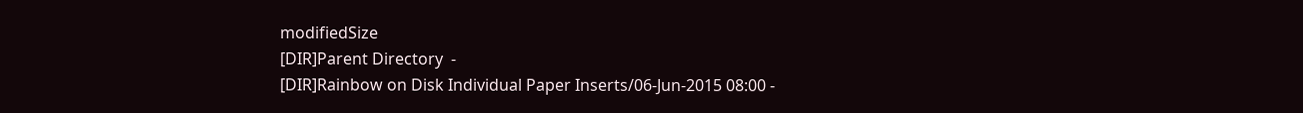modifiedSize
[DIR]Parent Directory  -
[DIR]Rainbow on Disk Individual Paper Inserts/06-Jun-2015 08:00 -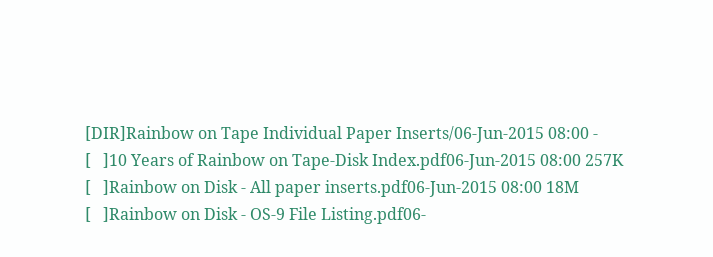[DIR]Rainbow on Tape Individual Paper Inserts/06-Jun-2015 08:00 -
[   ]10 Years of Rainbow on Tape-Disk Index.pdf06-Jun-2015 08:00 257K
[   ]Rainbow on Disk - All paper inserts.pdf06-Jun-2015 08:00 18M
[   ]Rainbow on Disk - OS-9 File Listing.pdf06-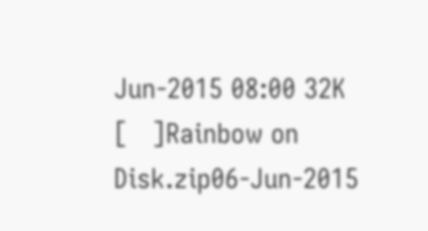Jun-2015 08:00 32K
[   ]Rainbow on Disk.zip06-Jun-2015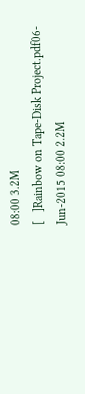08:00 3.2M
[   ]Rainbow on Tape-Disk Project.pdf06-Jun-2015 08:00 2.2M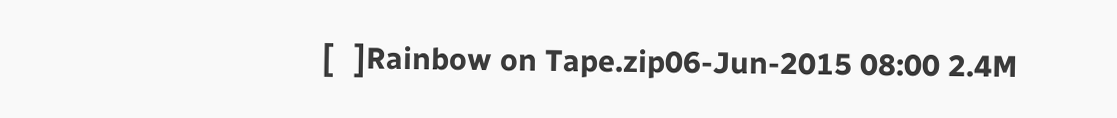[   ]Rainbow on Tape.zip06-Jun-2015 08:00 2.4M